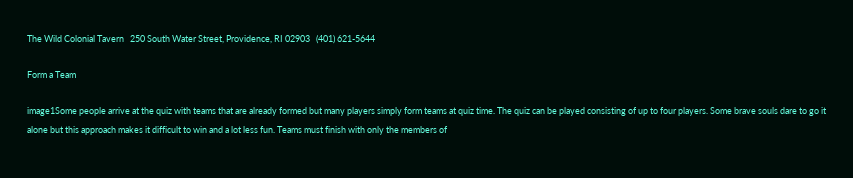The Wild Colonial Tavern   250 South Water Street, Providence, RI 02903   (401) 621-5644

Form a Team

image1Some people arrive at the quiz with teams that are already formed but many players simply form teams at quiz time. The quiz can be played consisting of up to four players. Some brave souls dare to go it alone but this approach makes it difficult to win and a lot less fun. Teams must finish with only the members of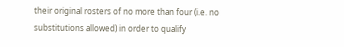their original rosters of no more than four (i.e. no substitutions allowed) in order to qualify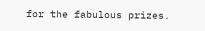for the fabulous prizes.